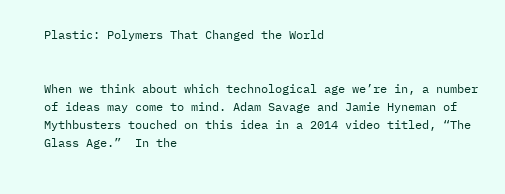Plastic: Polymers That Changed the World


When we think about which technological age we’re in, a number of ideas may come to mind. Adam Savage and Jamie Hyneman of Mythbusters touched on this idea in a 2014 video titled, “The Glass Age.”  In the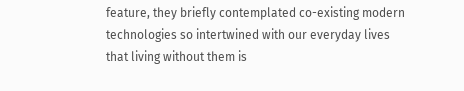feature, they briefly contemplated co-existing modern technologies so intertwined with our everyday lives that living without them is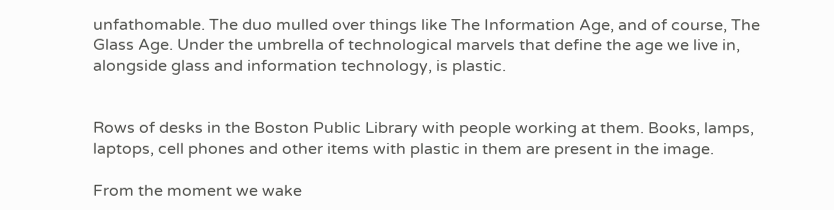unfathomable. The duo mulled over things like The Information Age, and of course, The Glass Age. Under the umbrella of technological marvels that define the age we live in, alongside glass and information technology, is plastic.


Rows of desks in the Boston Public Library with people working at them. Books, lamps, laptops, cell phones and other items with plastic in them are present in the image.

From the moment we wake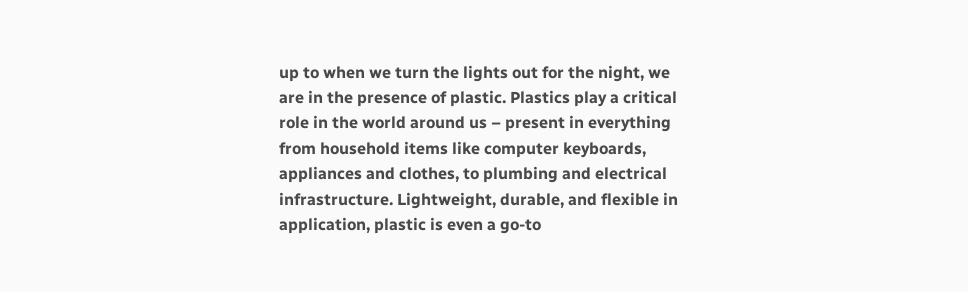up to when we turn the lights out for the night, we are in the presence of plastic. Plastics play a critical role in the world around us – present in everything from household items like computer keyboards, appliances and clothes, to plumbing and electrical infrastructure. Lightweight, durable, and flexible in application, plastic is even a go-to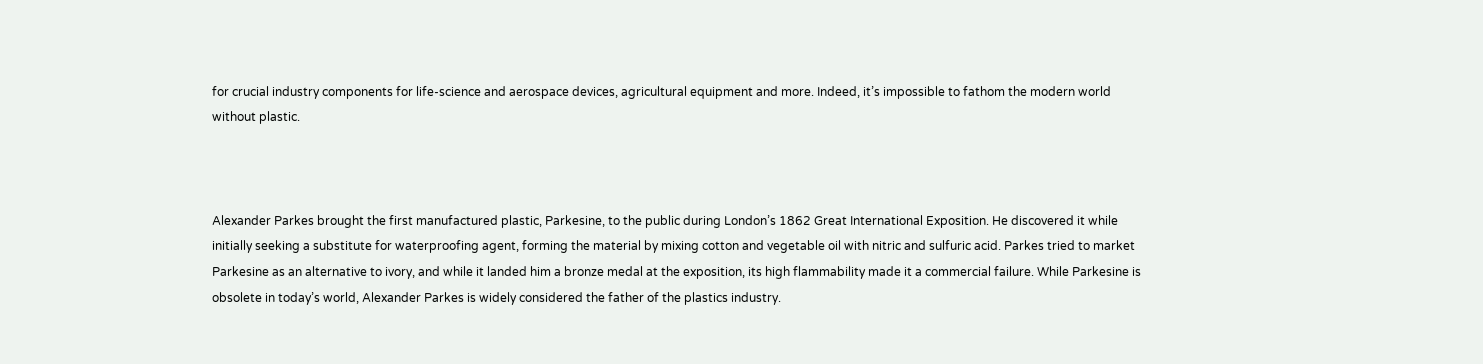for crucial industry components for life-science and aerospace devices, agricultural equipment and more. Indeed, it’s impossible to fathom the modern world without plastic.



Alexander Parkes brought the first manufactured plastic, Parkesine, to the public during London’s 1862 Great International Exposition. He discovered it while initially seeking a substitute for waterproofing agent, forming the material by mixing cotton and vegetable oil with nitric and sulfuric acid. Parkes tried to market Parkesine as an alternative to ivory, and while it landed him a bronze medal at the exposition, its high flammability made it a commercial failure. While Parkesine is obsolete in today’s world, Alexander Parkes is widely considered the father of the plastics industry.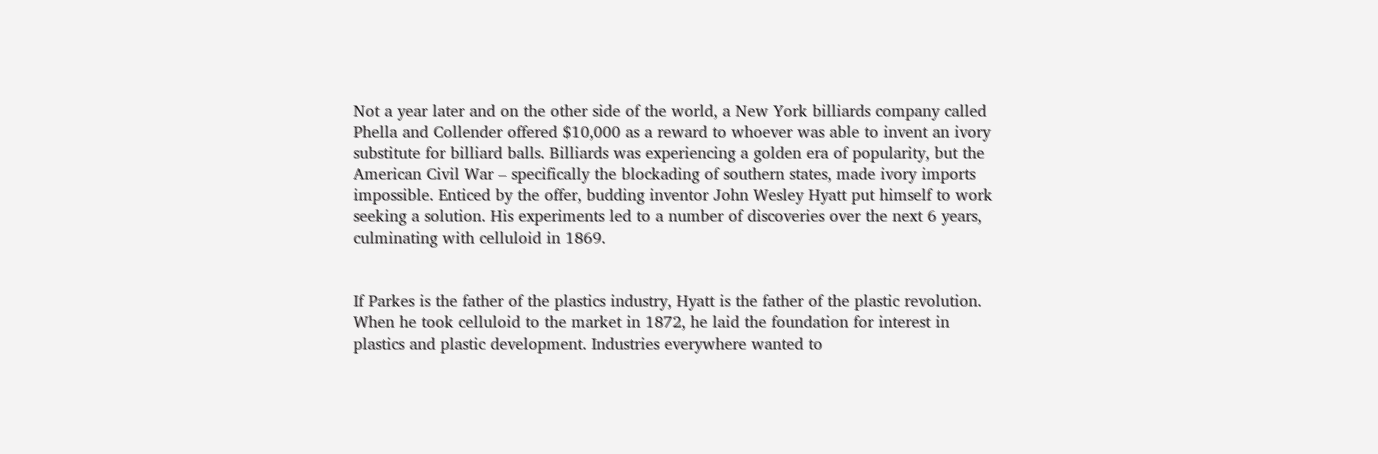Not a year later and on the other side of the world, a New York billiards company called Phella and Collender offered $10,000 as a reward to whoever was able to invent an ivory substitute for billiard balls. Billiards was experiencing a golden era of popularity, but the American Civil War – specifically the blockading of southern states, made ivory imports impossible. Enticed by the offer, budding inventor John Wesley Hyatt put himself to work seeking a solution. His experiments led to a number of discoveries over the next 6 years, culminating with celluloid in 1869.


If Parkes is the father of the plastics industry, Hyatt is the father of the plastic revolution. When he took celluloid to the market in 1872, he laid the foundation for interest in plastics and plastic development. Industries everywhere wanted to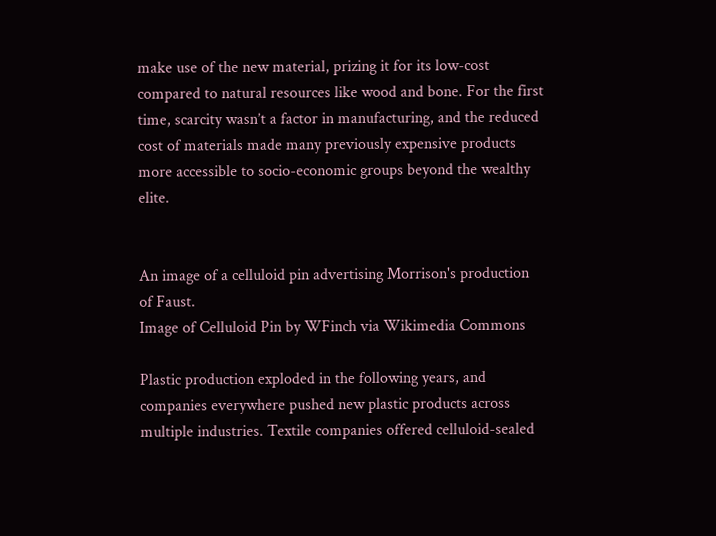make use of the new material, prizing it for its low-cost compared to natural resources like wood and bone. For the first time, scarcity wasn’t a factor in manufacturing, and the reduced cost of materials made many previously expensive products more accessible to socio-economic groups beyond the wealthy elite.


An image of a celluloid pin advertising Morrison's production of Faust.
Image of Celluloid Pin by WFinch via Wikimedia Commons

Plastic production exploded in the following years, and companies everywhere pushed new plastic products across multiple industries. Textile companies offered celluloid-sealed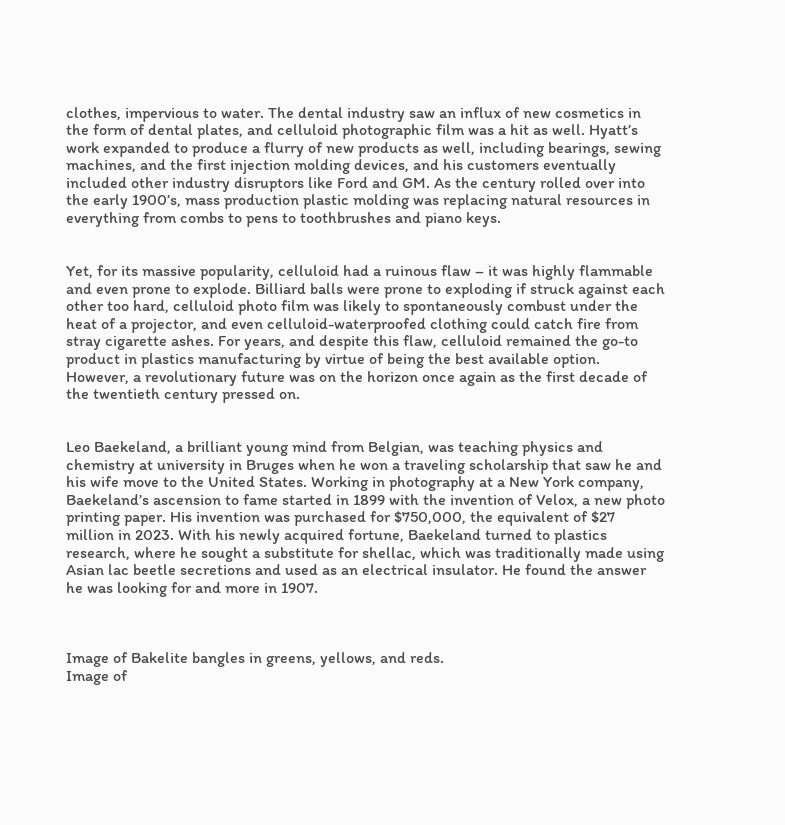clothes, impervious to water. The dental industry saw an influx of new cosmetics in the form of dental plates, and celluloid photographic film was a hit as well. Hyatt’s work expanded to produce a flurry of new products as well, including bearings, sewing machines, and the first injection molding devices, and his customers eventually included other industry disruptors like Ford and GM. As the century rolled over into the early 1900’s, mass production plastic molding was replacing natural resources in everything from combs to pens to toothbrushes and piano keys.


Yet, for its massive popularity, celluloid had a ruinous flaw – it was highly flammable and even prone to explode. Billiard balls were prone to exploding if struck against each other too hard, celluloid photo film was likely to spontaneously combust under the heat of a projector, and even celluloid-waterproofed clothing could catch fire from stray cigarette ashes. For years, and despite this flaw, celluloid remained the go-to product in plastics manufacturing by virtue of being the best available option. However, a revolutionary future was on the horizon once again as the first decade of the twentieth century pressed on.


Leo Baekeland, a brilliant young mind from Belgian, was teaching physics and chemistry at university in Bruges when he won a traveling scholarship that saw he and his wife move to the United States. Working in photography at a New York company, Baekeland’s ascension to fame started in 1899 with the invention of Velox, a new photo printing paper. His invention was purchased for $750,000, the equivalent of $27 million in 2023. With his newly acquired fortune, Baekeland turned to plastics research, where he sought a substitute for shellac, which was traditionally made using Asian lac beetle secretions and used as an electrical insulator. He found the answer he was looking for and more in 1907.



Image of Bakelite bangles in greens, yellows, and reds.
Image of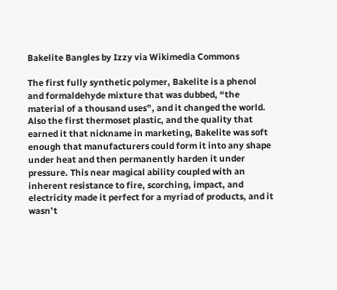Bakelite Bangles by Izzy via Wikimedia Commons

The first fully synthetic polymer, Bakelite is a phenol and formaldehyde mixture that was dubbed, “the material of a thousand uses”, and it changed the world. Also the first thermoset plastic, and the quality that earned it that nickname in marketing, Bakelite was soft enough that manufacturers could form it into any shape under heat and then permanently harden it under pressure. This near magical ability coupled with an inherent resistance to fire, scorching, impact, and electricity made it perfect for a myriad of products, and it wasn’t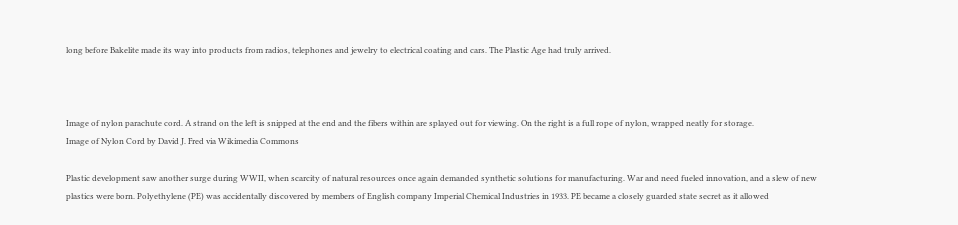long before Bakelite made its way into products from radios, telephones and jewelry to electrical coating and cars. The Plastic Age had truly arrived.



Image of nylon parachute cord. A strand on the left is snipped at the end and the fibers within are splayed out for viewing. On the right is a full rope of nylon, wrapped neatly for storage.
Image of Nylon Cord by David J. Fred via Wikimedia Commons

Plastic development saw another surge during WWII, when scarcity of natural resources once again demanded synthetic solutions for manufacturing. War and need fueled innovation, and a slew of new plastics were born. Polyethylene (PE) was accidentally discovered by members of English company Imperial Chemical Industries in 1933. PE became a closely guarded state secret as it allowed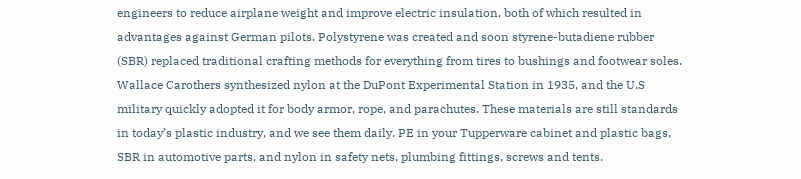engineers to reduce airplane weight and improve electric insulation, both of which resulted in advantages against German pilots. Polystyrene was created and soon styrene-butadiene rubber (SBR) replaced traditional crafting methods for everything from tires to bushings and footwear soles. Wallace Carothers synthesized nylon at the DuPont Experimental Station in 1935, and the U.S military quickly adopted it for body armor, rope, and parachutes. These materials are still standards in today’s plastic industry, and we see them daily. PE in your Tupperware cabinet and plastic bags, SBR in automotive parts, and nylon in safety nets, plumbing fittings, screws and tents.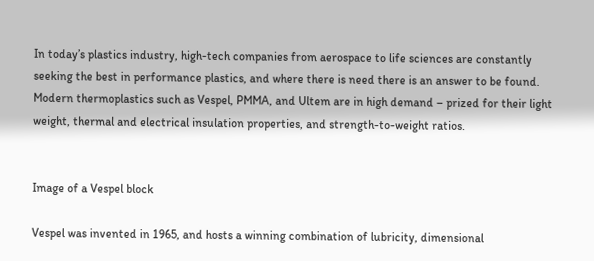In today’s plastics industry, high-tech companies from aerospace to life sciences are constantly seeking the best in performance plastics, and where there is need there is an answer to be found. Modern thermoplastics such as Vespel, PMMA, and Ultem are in high demand – prized for their light weight, thermal and electrical insulation properties, and strength-to-weight ratios.


Image of a Vespel block

Vespel was invented in 1965, and hosts a winning combination of lubricity, dimensional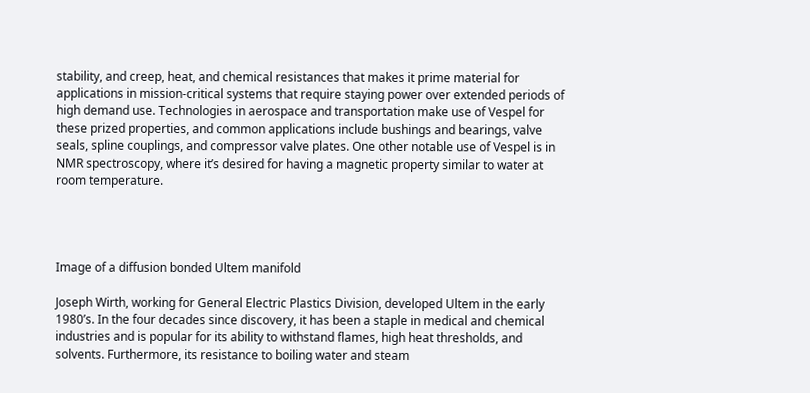stability, and creep, heat, and chemical resistances that makes it prime material for applications in mission-critical systems that require staying power over extended periods of high demand use. Technologies in aerospace and transportation make use of Vespel for these prized properties, and common applications include bushings and bearings, valve seals, spline couplings, and compressor valve plates. One other notable use of Vespel is in NMR spectroscopy, where it’s desired for having a magnetic property similar to water at room temperature.




Image of a diffusion bonded Ultem manifold

Joseph Wirth, working for General Electric Plastics Division, developed Ultem in the early 1980’s. In the four decades since discovery, it has been a staple in medical and chemical industries and is popular for its ability to withstand flames, high heat thresholds, and solvents. Furthermore, its resistance to boiling water and steam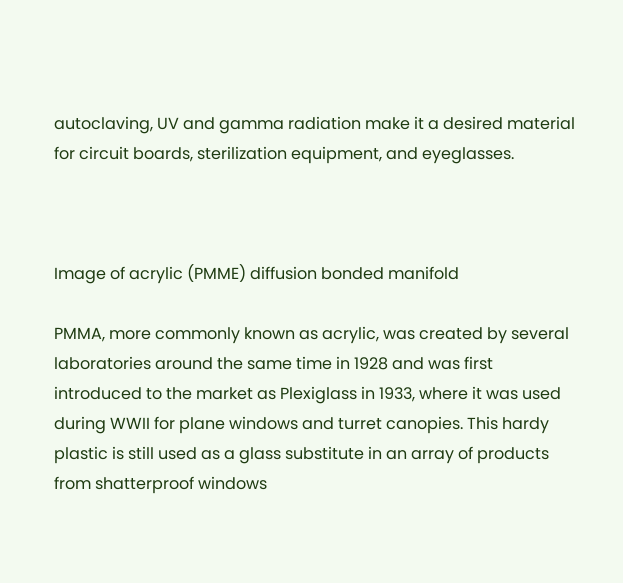autoclaving, UV and gamma radiation make it a desired material for circuit boards, sterilization equipment, and eyeglasses.



Image of acrylic (PMME) diffusion bonded manifold

PMMA, more commonly known as acrylic, was created by several laboratories around the same time in 1928 and was first introduced to the market as Plexiglass in 1933, where it was used during WWII for plane windows and turret canopies. This hardy plastic is still used as a glass substitute in an array of products from shatterproof windows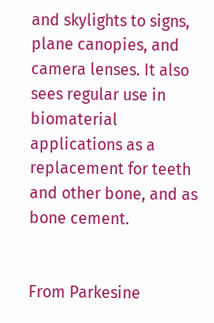and skylights to signs, plane canopies, and camera lenses. It also sees regular use in biomaterial applications as a replacement for teeth and other bone, and as bone cement.


From Parkesine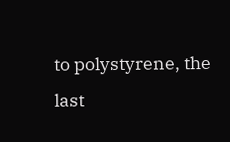to polystyrene, the last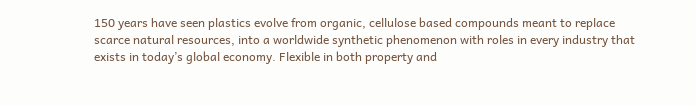150 years have seen plastics evolve from organic, cellulose based compounds meant to replace scarce natural resources, into a worldwide synthetic phenomenon with roles in every industry that exists in today’s global economy. Flexible in both property and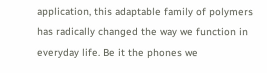application, this adaptable family of polymers has radically changed the way we function in everyday life. Be it the phones we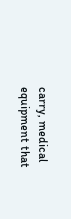carry, medical equipment that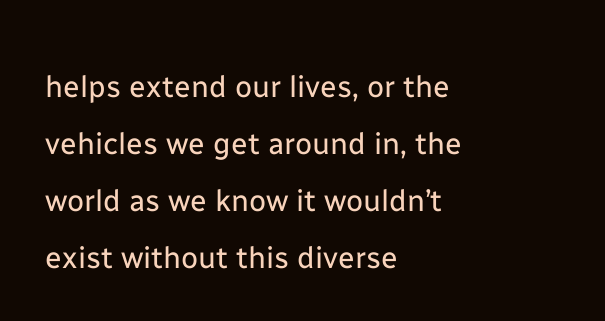helps extend our lives, or the vehicles we get around in, the world as we know it wouldn’t exist without this diverse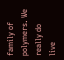family of polymers. We really do live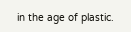in the age of plastic.